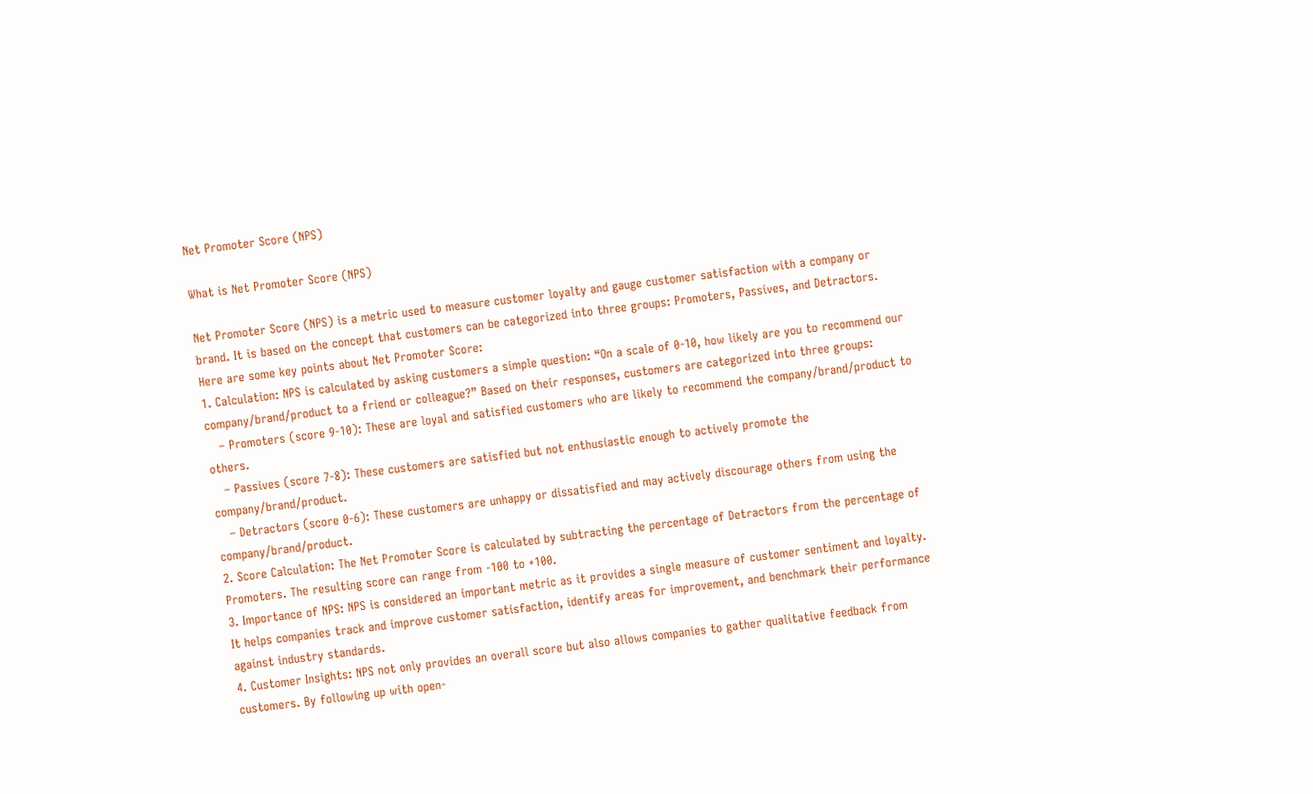Net Promoter Score (NPS)

What is Net Promoter Score (NPS)

Net Promoter Score (NPS) is a metric used to measure customer loyalty and gauge customer satisfaction with a company or brand. It is based on the concept that customers can be categorized into three groups: Promoters, Passives, and Detractors. Here are some key points about Net Promoter Score:
1. Calculation: NPS is calculated by asking customers a simple question: “On a scale of 0-10, how likely are you to recommend our company/brand/product to a friend or colleague?” Based on their responses, customers are categorized into three groups:
   – Promoters (score 9-10): These are loyal and satisfied customers who are likely to recommend the company/brand/product to others.
   – Passives (score 7-8): These customers are satisfied but not enthusiastic enough to actively promote the company/brand/product.
   – Detractors (score 0-6): These customers are unhappy or dissatisfied and may actively discourage others from using the company/brand/product.
2. Score Calculation: The Net Promoter Score is calculated by subtracting the percentage of Detractors from the percentage of Promoters. The resulting score can range from -100 to +100.
3. Importance of NPS: NPS is considered an important metric as it provides a single measure of customer sentiment and loyalty. It helps companies track and improve customer satisfaction, identify areas for improvement, and benchmark their performance against industry standards.
4. Customer Insights: NPS not only provides an overall score but also allows companies to gather qualitative feedback from customers. By following up with open-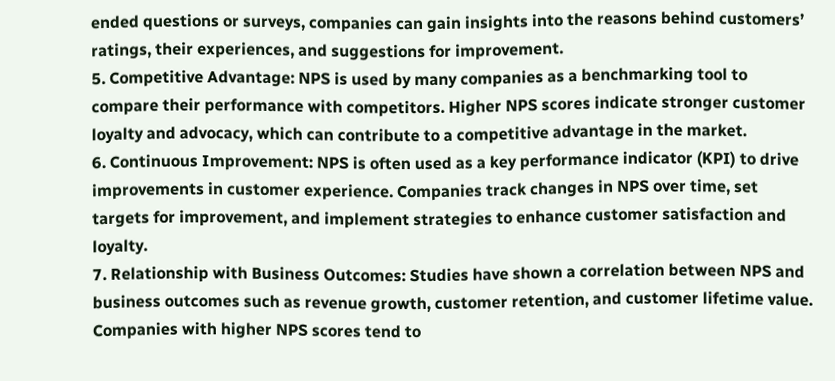ended questions or surveys, companies can gain insights into the reasons behind customers’ ratings, their experiences, and suggestions for improvement.
5. Competitive Advantage: NPS is used by many companies as a benchmarking tool to compare their performance with competitors. Higher NPS scores indicate stronger customer loyalty and advocacy, which can contribute to a competitive advantage in the market.
6. Continuous Improvement: NPS is often used as a key performance indicator (KPI) to drive improvements in customer experience. Companies track changes in NPS over time, set targets for improvement, and implement strategies to enhance customer satisfaction and loyalty.
7. Relationship with Business Outcomes: Studies have shown a correlation between NPS and business outcomes such as revenue growth, customer retention, and customer lifetime value. Companies with higher NPS scores tend to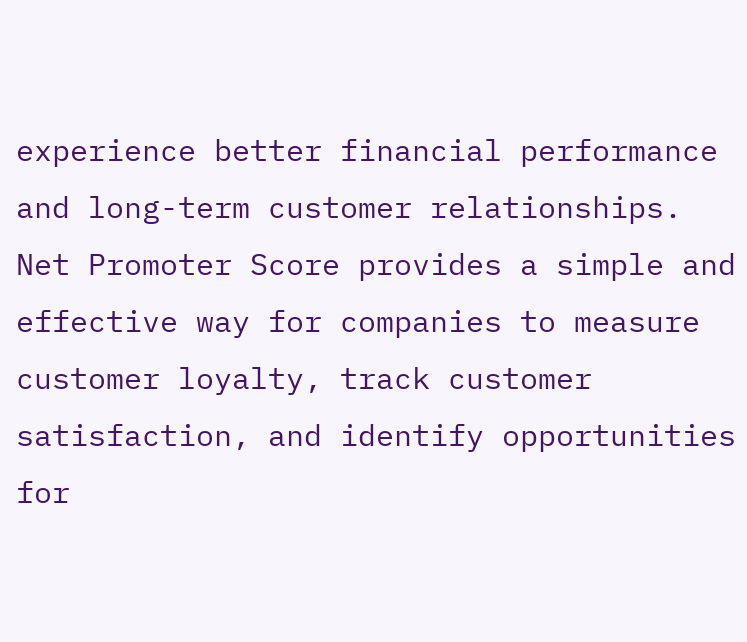experience better financial performance and long-term customer relationships.
Net Promoter Score provides a simple and effective way for companies to measure customer loyalty, track customer satisfaction, and identify opportunities for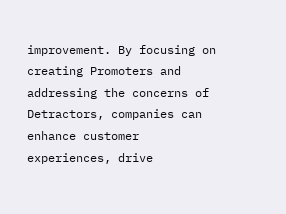improvement. By focusing on creating Promoters and addressing the concerns of Detractors, companies can enhance customer experiences, drive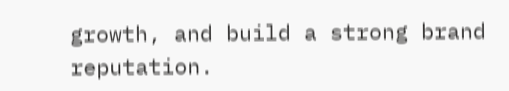growth, and build a strong brand reputation.